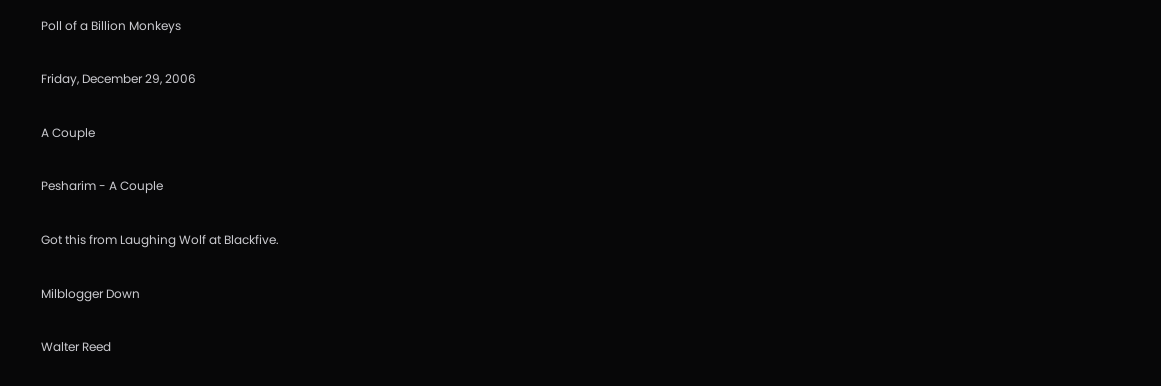Poll of a Billion Monkeys

Friday, December 29, 2006

A Couple

Pesharim - A Couple

Got this from Laughing Wolf at Blackfive.

Milblogger Down

Walter Reed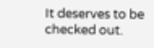It deserves to be checked out.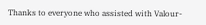Thanks to everyone who assisted with Valour-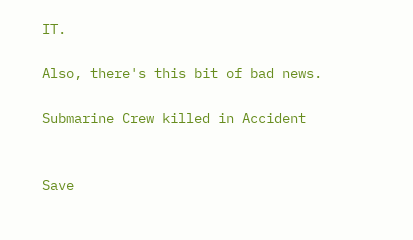IT.

Also, there's this bit of bad news.

Submarine Crew killed in Accident


Save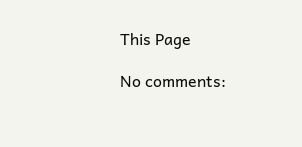This Page

No comments: